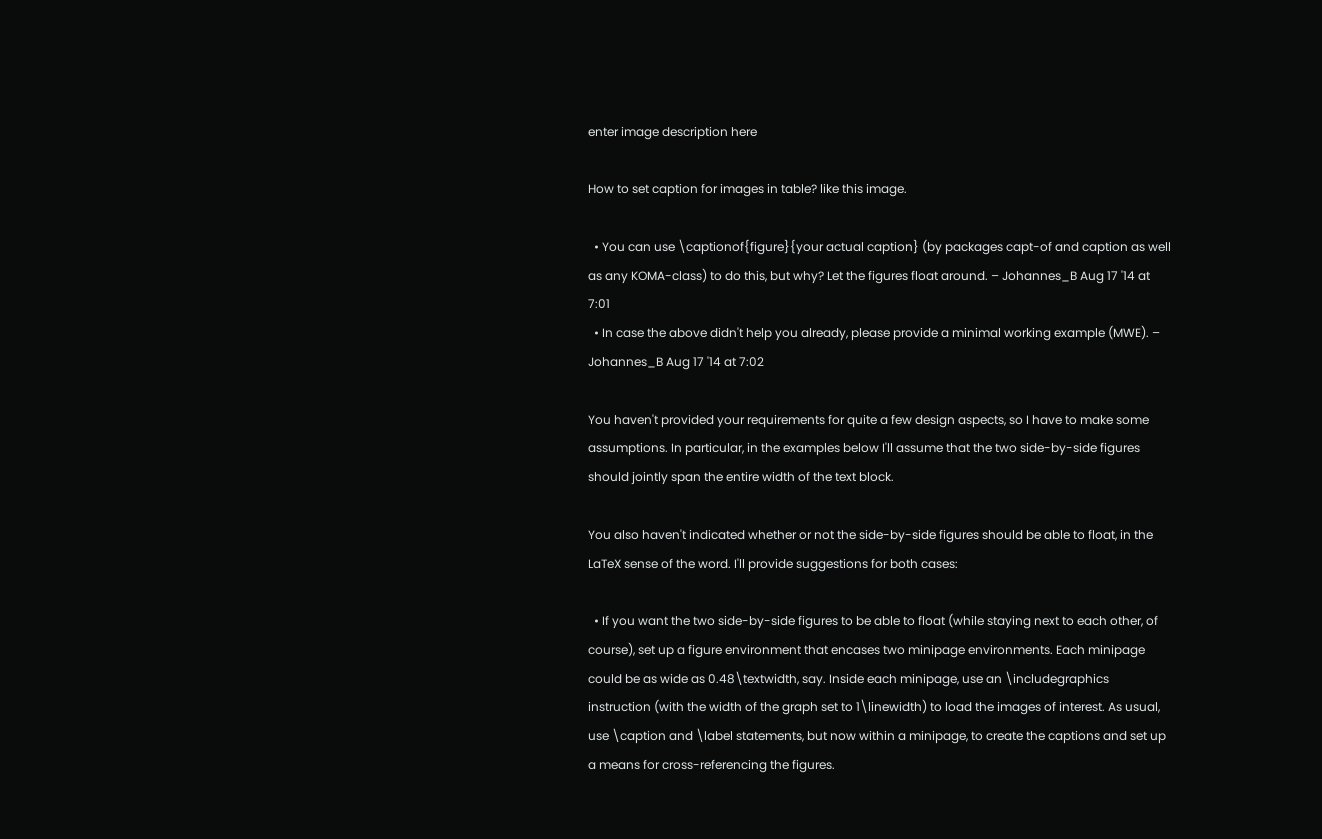enter image description here

How to set caption for images in table? like this image.

  • You can use \captionof{figure}{your actual caption} (by packages capt-of and caption as well as any KOMA-class) to do this, but why? Let the figures float around. – Johannes_B Aug 17 '14 at 7:01
  • In case the above didn't help you already, please provide a minimal working example (MWE). – Johannes_B Aug 17 '14 at 7:02

You haven't provided your requirements for quite a few design aspects, so I have to make some assumptions. In particular, in the examples below I'll assume that the two side-by-side figures should jointly span the entire width of the text block.

You also haven't indicated whether or not the side-by-side figures should be able to float, in the LaTeX sense of the word. I'll provide suggestions for both cases:

  • If you want the two side-by-side figures to be able to float (while staying next to each other, of course), set up a figure environment that encases two minipage environments. Each minipage could be as wide as 0.48\textwidth, say. Inside each minipage, use an \includegraphics instruction (with the width of the graph set to 1\linewidth) to load the images of interest. As usual, use \caption and \label statements, but now within a minipage, to create the captions and set up a means for cross-referencing the figures.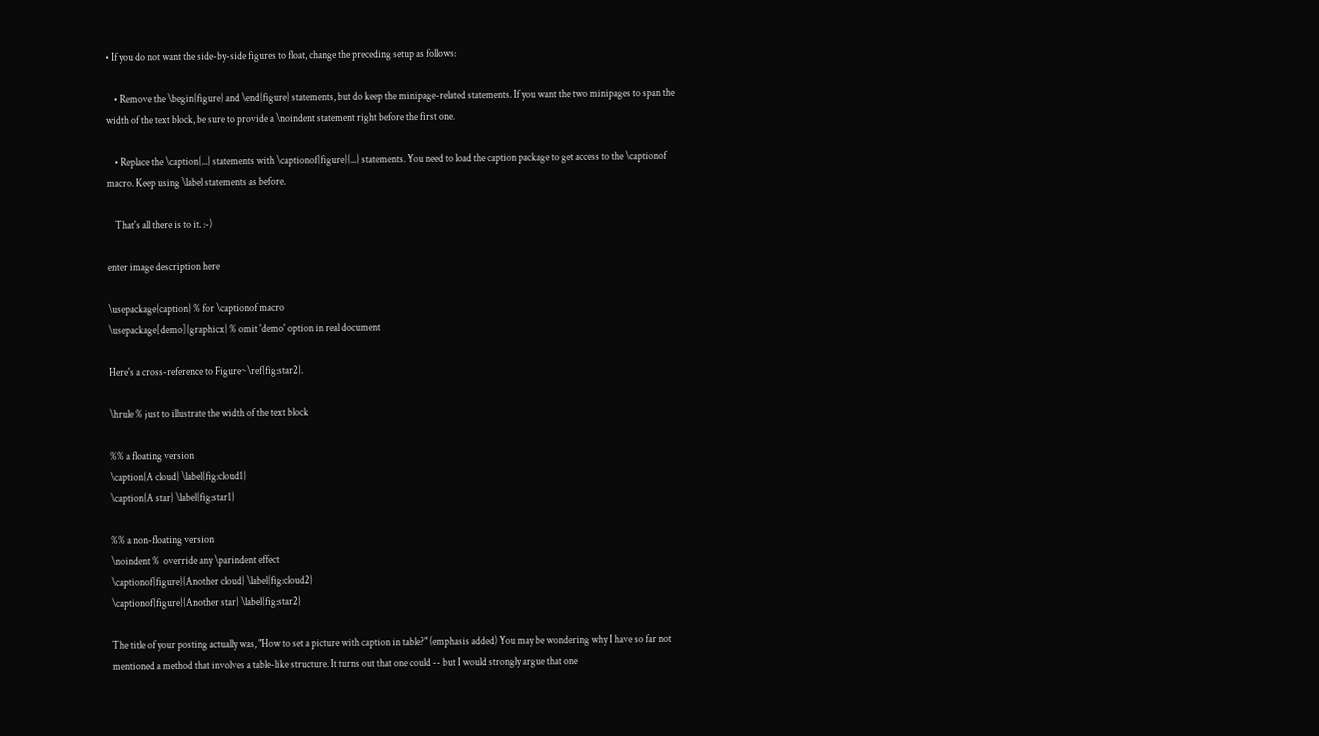• If you do not want the side-by-side figures to float, change the preceding setup as follows:

    • Remove the \begin{figure} and \end{figure} statements, but do keep the minipage-related statements. If you want the two minipages to span the width of the text block, be sure to provide a \noindent statement right before the first one.

    • Replace the \caption{...} statements with \captionof{figure}{...} statements. You need to load the caption package to get access to the \captionof macro. Keep using \label statements as before.

    That's all there is to it. :-)

enter image description here

\usepackage{caption} % for \captionof macro
\usepackage[demo]{graphicx} % omit 'demo' option in real document

Here's a cross-reference to Figure~\ref{fig:star2}.

\hrule % just to illustrate the width of the text block

%% a floating version
\caption{A cloud} \label{fig:cloud1}
\caption{A star} \label{fig:star1}

%% a non-floating version
\noindent %  override any \parindent effect
\captionof{figure}{Another cloud} \label{fig:cloud2}
\captionof{figure}{Another star} \label{fig:star2}

The title of your posting actually was, "How to set a picture with caption in table?" (emphasis added) You may be wondering why I have so far not mentioned a method that involves a table-like structure. It turns out that one could -- but I would strongly argue that one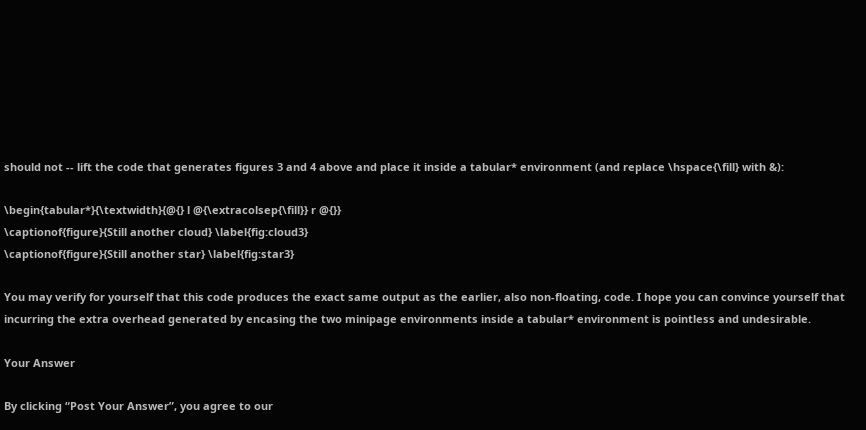should not -- lift the code that generates figures 3 and 4 above and place it inside a tabular* environment (and replace \hspace{\fill} with &):

\begin{tabular*}{\textwidth}{@{} l @{\extracolsep{\fill}} r @{}}
\captionof{figure}{Still another cloud} \label{fig:cloud3}
\captionof{figure}{Still another star} \label{fig:star3}

You may verify for yourself that this code produces the exact same output as the earlier, also non-floating, code. I hope you can convince yourself that incurring the extra overhead generated by encasing the two minipage environments inside a tabular* environment is pointless and undesirable.

Your Answer

By clicking “Post Your Answer”, you agree to our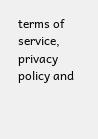terms of service, privacy policy and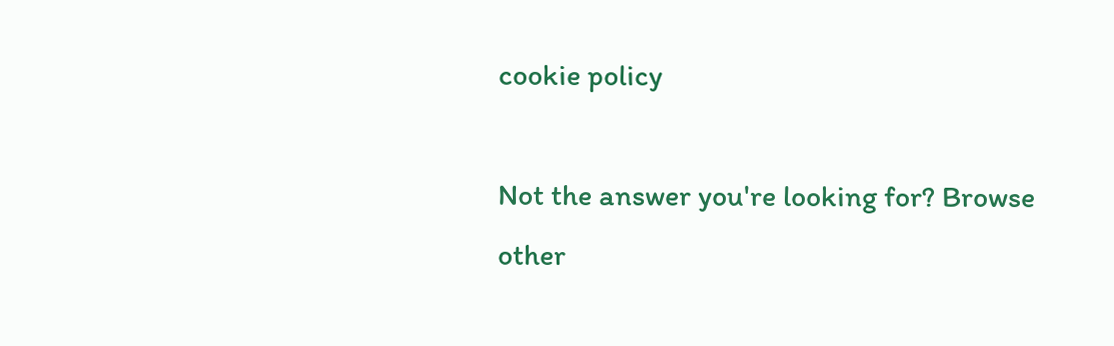cookie policy

Not the answer you're looking for? Browse other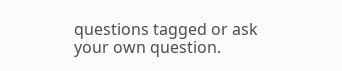questions tagged or ask your own question.